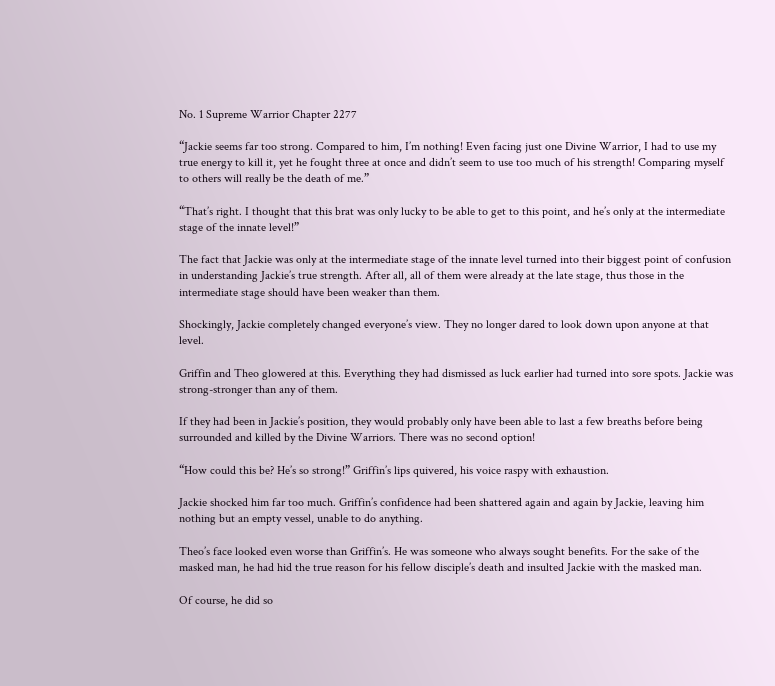No. 1 Supreme Warrior Chapter 2277

“Jackie seems far too strong. Compared to him, I’m nothing! Even facing just one Divine Warrior, I had to use my true energy to kill it, yet he fought three at once and didn’t seem to use too much of his strength! Comparing myself to others will really be the death of me.”

“That’s right. I thought that this brat was only lucky to be able to get to this point, and he’s only at the intermediate stage of the innate level!”

The fact that Jackie was only at the intermediate stage of the innate level turned into their biggest point of confusion in understanding Jackie’s true strength. After all, all of them were already at the late stage, thus those in the intermediate stage should have been weaker than them.

Shockingly, Jackie completely changed everyone’s view. They no longer dared to look down upon anyone at that level.

Griffin and Theo glowered at this. Everything they had dismissed as luck earlier had turned into sore spots. Jackie was strong-stronger than any of them.

If they had been in Jackie’s position, they would probably only have been able to last a few breaths before being surrounded and killed by the Divine Warriors. There was no second option!

“How could this be? He’s so strong!” Griffin’s lips quivered, his voice raspy with exhaustion.

Jackie shocked him far too much. Griffin’s confidence had been shattered again and again by Jackie, leaving him nothing but an empty vessel, unable to do anything.

Theo’s face looked even worse than Griffin’s. He was someone who always sought benefits. For the sake of the masked man, he had hid the true reason for his fellow disciple’s death and insulted Jackie with the masked man.

Of course, he did so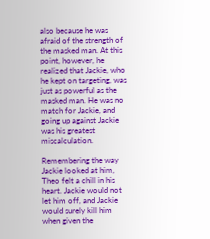also because he was afraid of the strength of the masked man. At this point, however, he realized that Jackie, who he kept on targeting, was just as powerful as the masked man. He was no match for Jackie, and going up against Jackie was his greatest miscalculation.

Remembering the way Jackie looked at him, Theo felt a chill in his heart. Jackie would not let him off, and Jackie would surely kill him when given the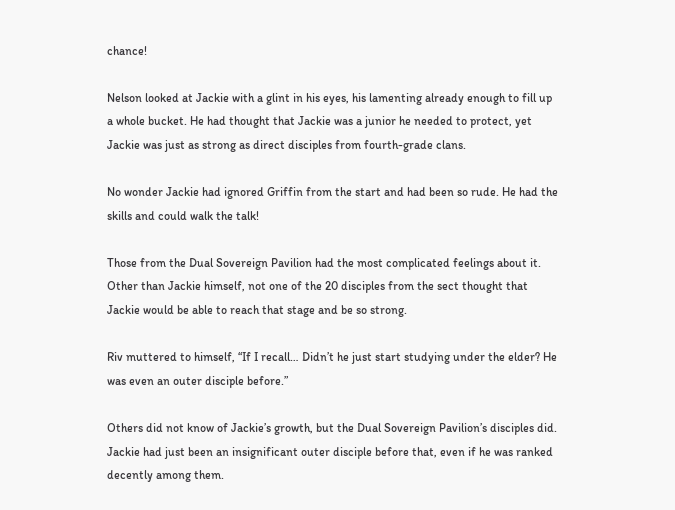chance!

Nelson looked at Jackie with a glint in his eyes, his lamenting already enough to fill up a whole bucket. He had thought that Jackie was a junior he needed to protect, yet Jackie was just as strong as direct disciples from fourth-grade clans.

No wonder Jackie had ignored Griffin from the start and had been so rude. He had the skills and could walk the talk!

Those from the Dual Sovereign Pavilion had the most complicated feelings about it. Other than Jackie himself, not one of the 20 disciples from the sect thought that Jackie would be able to reach that stage and be so strong.

Riv muttered to himself, “If I recall… Didn’t he just start studying under the elder? He was even an outer disciple before.”

Others did not know of Jackie’s growth, but the Dual Sovereign Pavilion’s disciples did. Jackie had just been an insignificant outer disciple before that, even if he was ranked decently among them.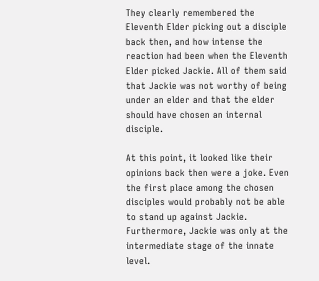They clearly remembered the Eleventh Elder picking out a disciple back then, and how intense the reaction had been when the Eleventh Elder picked Jackie. All of them said that Jackie was not worthy of being under an elder and that the elder should have chosen an internal disciple.

At this point, it looked like their opinions back then were a joke. Even the first place among the chosen disciples would probably not be able to stand up against Jackie. Furthermore, Jackie was only at the intermediate stage of the innate level.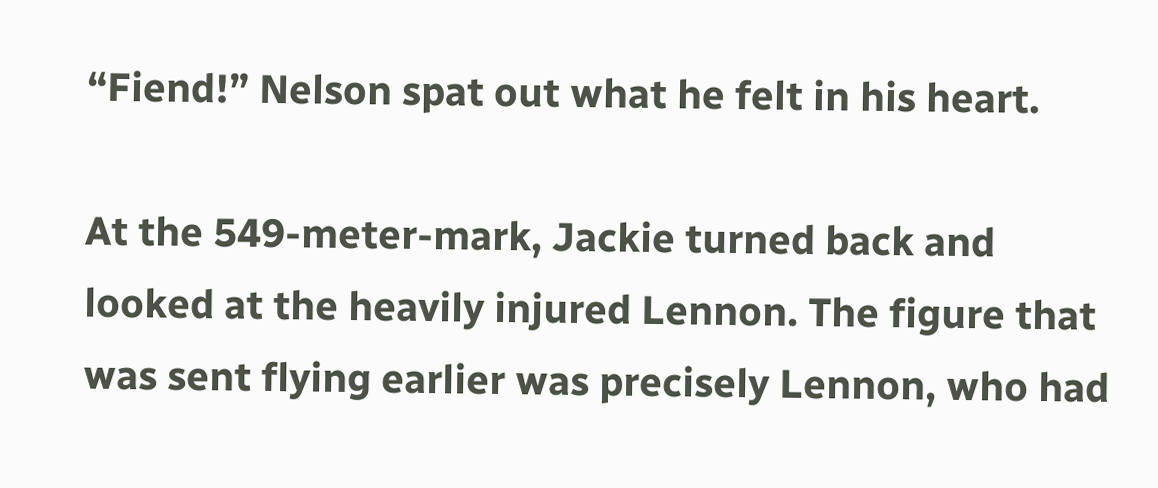“Fiend!” Nelson spat out what he felt in his heart.

At the 549-meter-mark, Jackie turned back and looked at the heavily injured Lennon. The figure that was sent flying earlier was precisely Lennon, who had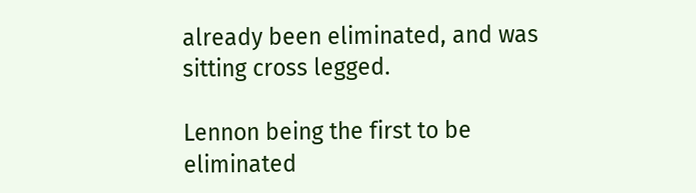already been eliminated, and was sitting cross legged.

Lennon being the first to be eliminated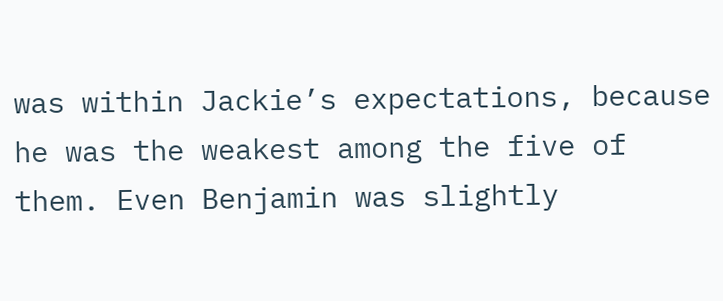was within Jackie’s expectations, because he was the weakest among the five of them. Even Benjamin was slightly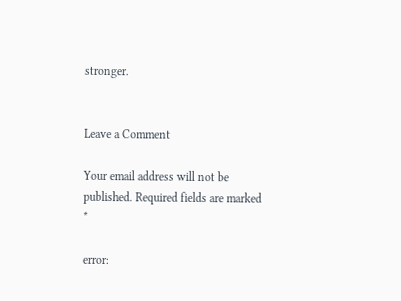stronger.


Leave a Comment

Your email address will not be published. Required fields are marked *

error: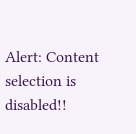Alert: Content selection is disabled!!